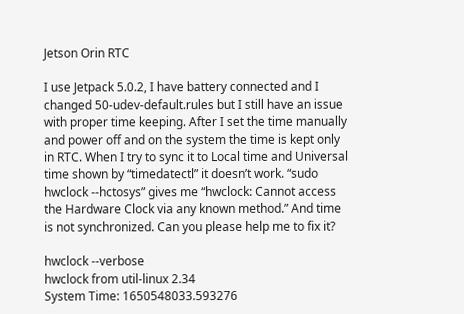Jetson Orin RTC

I use Jetpack 5.0.2, I have battery connected and I changed 50-udev-default.rules but I still have an issue with proper time keeping. After I set the time manually and power off and on the system the time is kept only in RTC. When I try to sync it to Local time and Universal time shown by “timedatectl” it doesn’t work. “sudo hwclock --hctosys” gives me “hwclock: Cannot access the Hardware Clock via any known method.” And time is not synchronized. Can you please help me to fix it?

hwclock --verbose
hwclock from util-linux 2.34
System Time: 1650548033.593276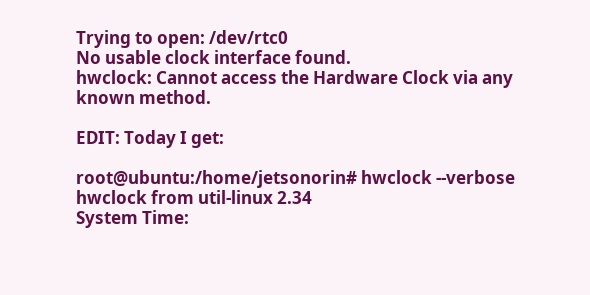Trying to open: /dev/rtc0
No usable clock interface found.
hwclock: Cannot access the Hardware Clock via any known method.

EDIT: Today I get:

root@ubuntu:/home/jetsonorin# hwclock --verbose
hwclock from util-linux 2.34
System Time: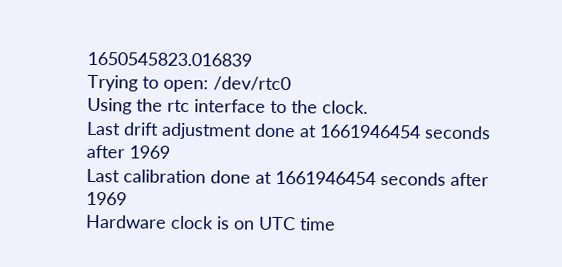1650545823.016839
Trying to open: /dev/rtc0
Using the rtc interface to the clock.
Last drift adjustment done at 1661946454 seconds after 1969
Last calibration done at 1661946454 seconds after 1969
Hardware clock is on UTC time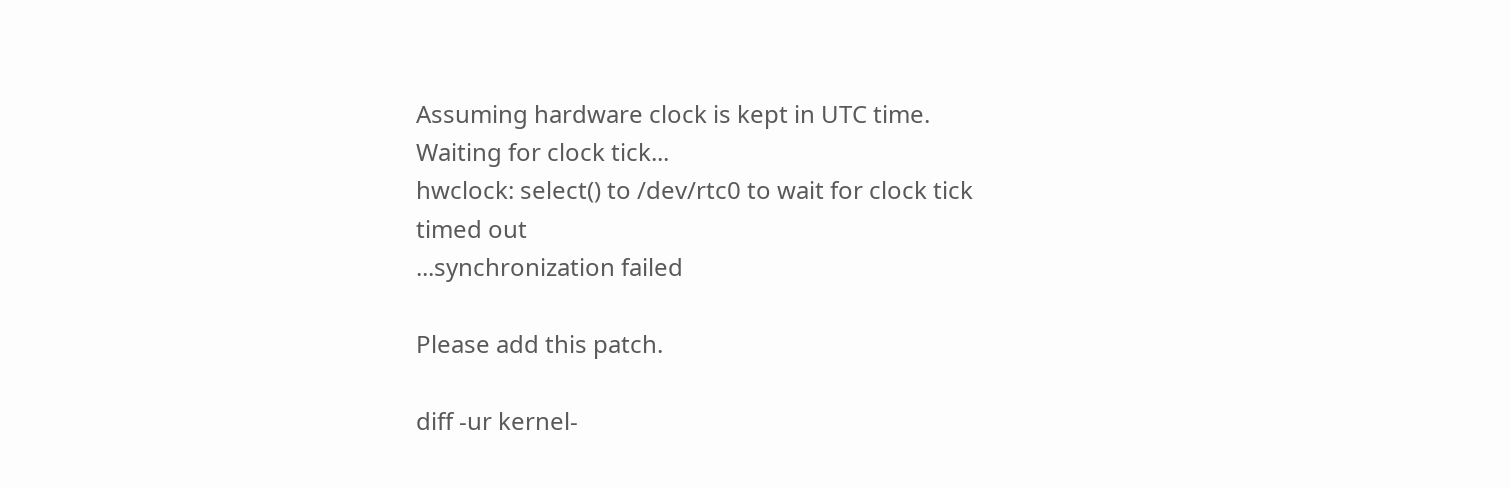Assuming hardware clock is kept in UTC time.
Waiting for clock tick...
hwclock: select() to /dev/rtc0 to wait for clock tick timed out
...synchronization failed

Please add this patch.

diff -ur kernel-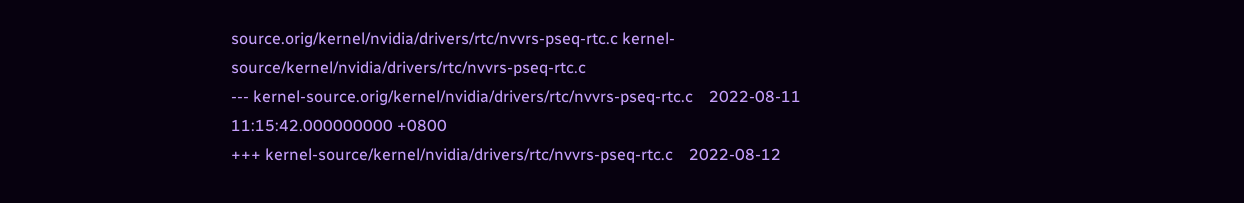source.orig/kernel/nvidia/drivers/rtc/nvvrs-pseq-rtc.c kernel-source/kernel/nvidia/drivers/rtc/nvvrs-pseq-rtc.c
--- kernel-source.orig/kernel/nvidia/drivers/rtc/nvvrs-pseq-rtc.c    2022-08-11 11:15:42.000000000 +0800
+++ kernel-source/kernel/nvidia/drivers/rtc/nvvrs-pseq-rtc.c    2022-08-12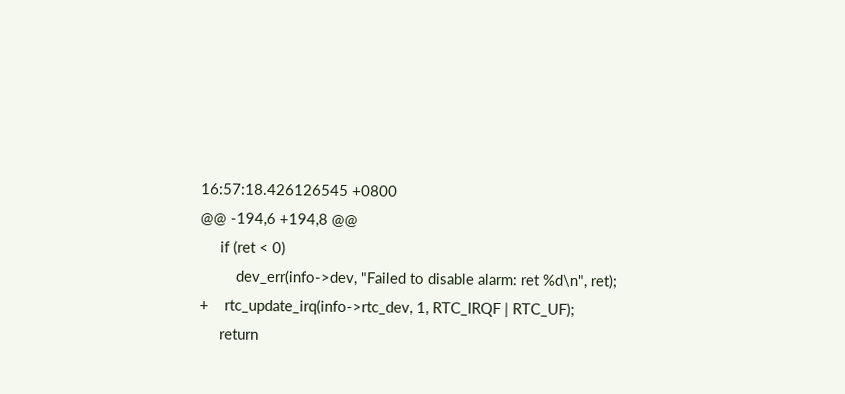16:57:18.426126545 +0800
@@ -194,6 +194,8 @@
     if (ret < 0)
         dev_err(info->dev, "Failed to disable alarm: ret %d\n", ret);
+    rtc_update_irq(info->rtc_dev, 1, RTC_IRQF | RTC_UF);
     return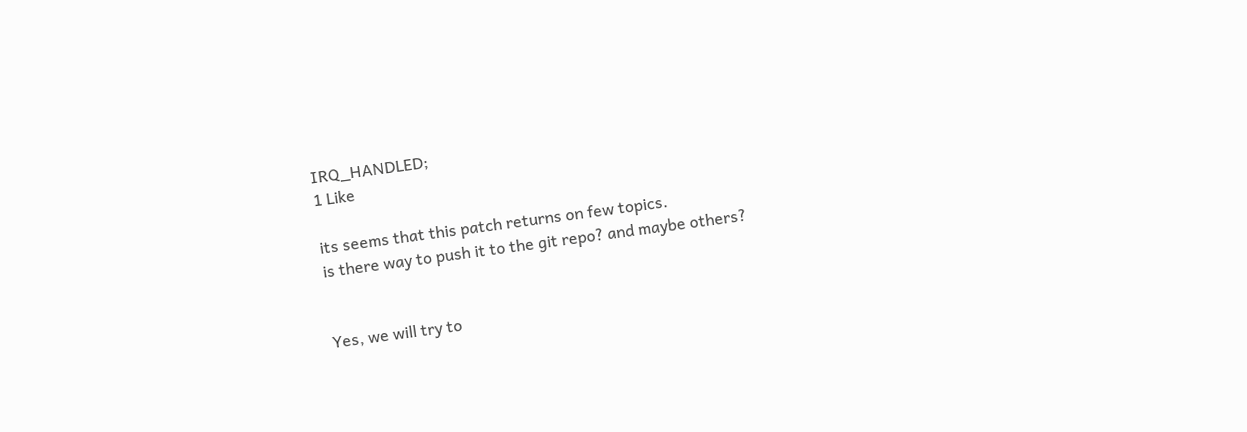IRQ_HANDLED;
1 Like

its seems that this patch returns on few topics.
is there way to push it to the git repo? and maybe others?


Yes, we will try to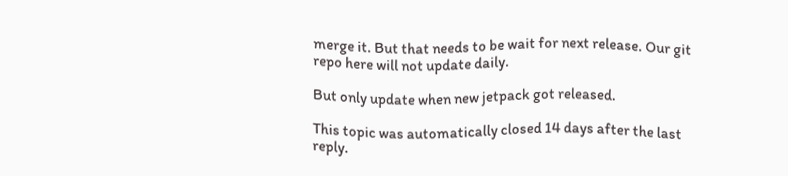merge it. But that needs to be wait for next release. Our git repo here will not update daily.

But only update when new jetpack got released.

This topic was automatically closed 14 days after the last reply.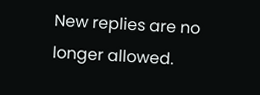New replies are no longer allowed.